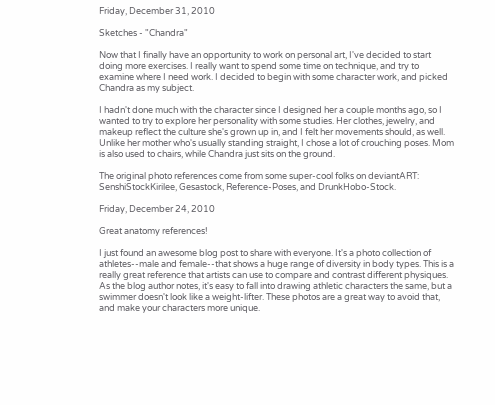Friday, December 31, 2010

Sketches - "Chandra"

Now that I finally have an opportunity to work on personal art, I've decided to start doing more exercises. I really want to spend some time on technique, and try to examine where I need work. I decided to begin with some character work, and picked Chandra as my subject.

I hadn't done much with the character since I designed her a couple months ago, so I wanted to try to explore her personality with some studies. Her clothes, jewelry, and makeup reflect the culture she's grown up in, and I felt her movements should, as well. Unlike her mother who's usually standing straight, I chose a lot of crouching poses. Mom is also used to chairs, while Chandra just sits on the ground.

The original photo references come from some super-cool folks on deviantART: SenshiStockKirilee, Gesastock, Reference-Poses, and DrunkHobo-Stock.

Friday, December 24, 2010

Great anatomy references!

I just found an awesome blog post to share with everyone. It's a photo collection of athletes--male and female--that shows a huge range of diversity in body types. This is a really great reference that artists can use to compare and contrast different physiques. As the blog author notes, it's easy to fall into drawing athletic characters the same, but a swimmer doesn't look like a weight-lifter. These photos are a great way to avoid that, and make your characters more unique.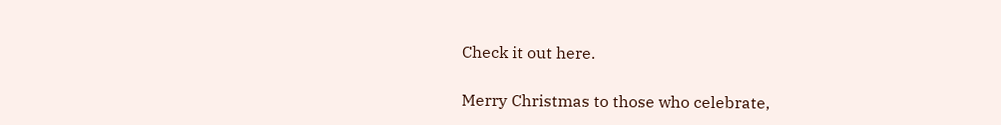Check it out here.

Merry Christmas to those who celebrate,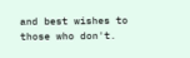and best wishes to those who don't.